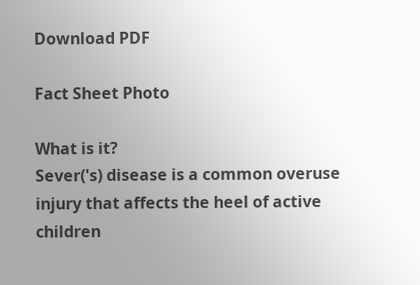Download PDF

Fact Sheet Photo

What is it?
Sever('s) disease is a common overuse injury that affects the heel of active children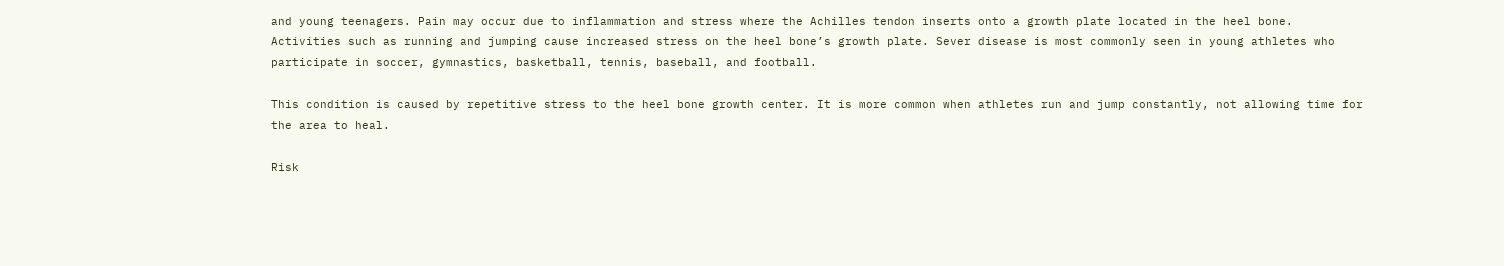and young teenagers. Pain may occur due to inflammation and stress where the Achilles tendon inserts onto a growth plate located in the heel bone. Activities such as running and jumping cause increased stress on the heel bone’s growth plate. Sever disease is most commonly seen in young athletes who participate in soccer, gymnastics, basketball, tennis, baseball, and football.

This condition is caused by repetitive stress to the heel bone growth center. It is more common when athletes run and jump constantly, not allowing time for the area to heal.

Risk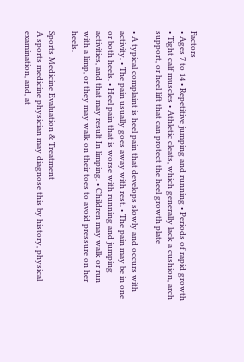Factors
• Ages 7 to 14 • Repetitive jumping and running • Periods of rapid growth • Tight calf muscles • Athletic cleats, which generally lack a cushion, arch support, or heel lift that can protect the heel growth plate

• A typical complaint is heel pain that develops slowly and occurs with activity. • The pain usually goes away with rest. • The pain may be in one or both heels. • Heel pain that is worse with running and jumping activities, and that may result In limping. • Children may walk or run with a limp, or they may walk on their toes to avoid pressure on her heels.

Sports Medicine Evaluation & Treatment
A sports medicine physician may diagnose this by history, physical examination, and, at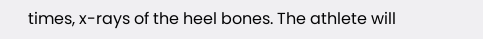times, x-rays of the heel bones. The athlete will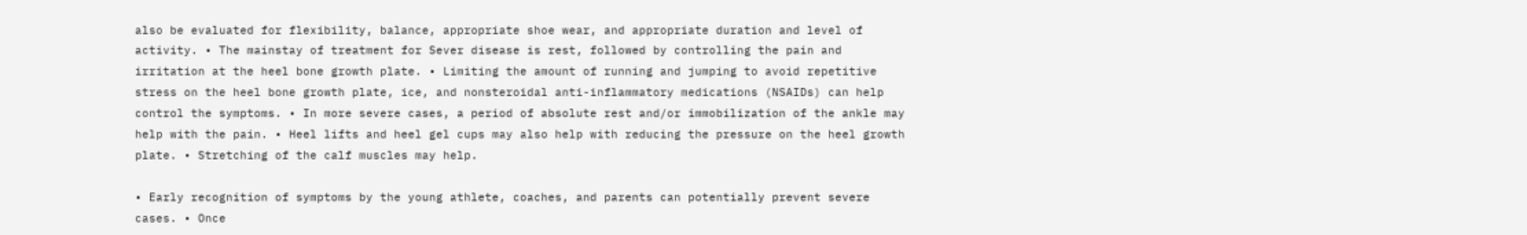also be evaluated for flexibility, balance, appropriate shoe wear, and appropriate duration and level of activity. • The mainstay of treatment for Sever disease is rest, followed by controlling the pain and irritation at the heel bone growth plate. • Limiting the amount of running and jumping to avoid repetitive stress on the heel bone growth plate, ice, and nonsteroidal anti-inflammatory medications (NSAIDs) can help control the symptoms. • In more severe cases, a period of absolute rest and/or immobilization of the ankle may help with the pain. • Heel lifts and heel gel cups may also help with reducing the pressure on the heel growth plate. • Stretching of the calf muscles may help.

• Early recognition of symptoms by the young athlete, coaches, and parents can potentially prevent severe cases. • Once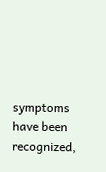symptoms have been recognized,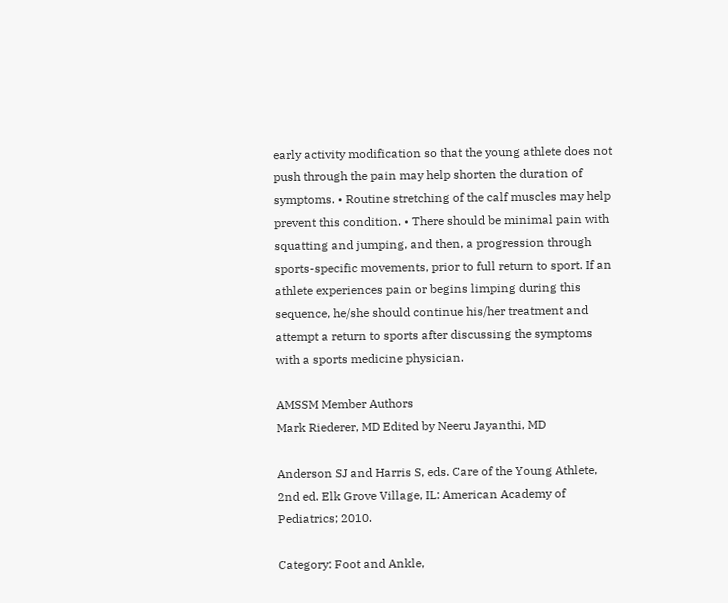early activity modification so that the young athlete does not push through the pain may help shorten the duration of symptoms. • Routine stretching of the calf muscles may help prevent this condition. • There should be minimal pain with squatting and jumping, and then, a progression through sports-specific movements, prior to full return to sport. If an athlete experiences pain or begins limping during this sequence, he/she should continue his/her treatment and attempt a return to sports after discussing the symptoms with a sports medicine physician.

AMSSM Member Authors
Mark Riederer, MD Edited by Neeru Jayanthi, MD

Anderson SJ and Harris S, eds. Care of the Young Athlete, 2nd ed. Elk Grove Village, IL: American Academy of Pediatrics; 2010.

Category: Foot and Ankle,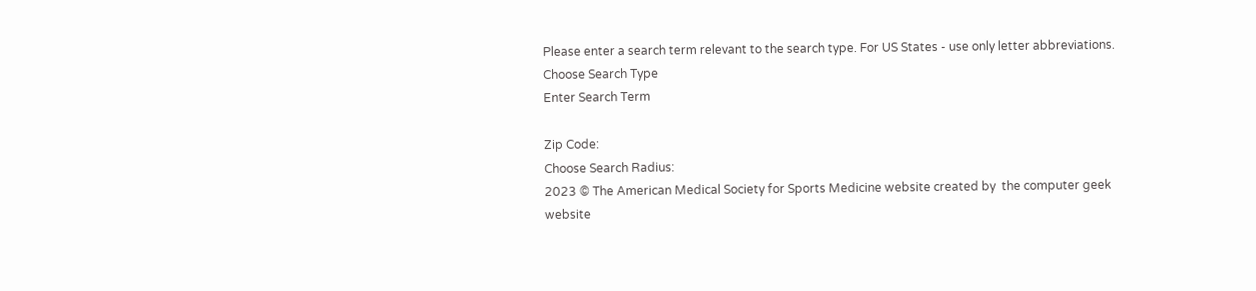Please enter a search term relevant to the search type. For US States - use only letter abbreviations.
Choose Search Type
Enter Search Term

Zip Code:
Choose Search Radius:
2023 © The American Medical Society for Sports Medicine website created by  the computer geek
website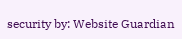security by: Website Guardian